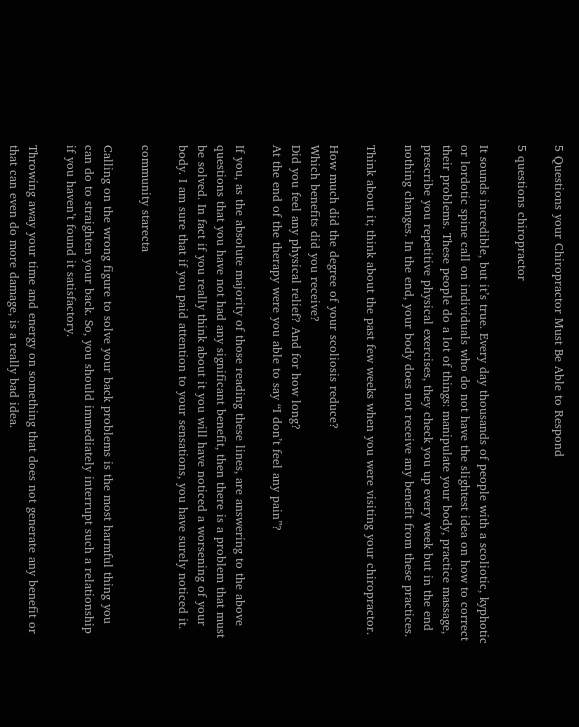5 Questions your Chiropractor Must Be Able to Respond

5 questions chiropractor

It sounds incredible, but it’s true. Every day thousands of people with a scoliotic, kyphotic or lordotic spine call on individuals who do not have the slightest idea on how to correct their problems. These people do a lot of things: manipulate your body, practice massage, prescribe you repetitive physical exercises, they check you up every week but in the end nothing changes. In the end, your body does not receive any benefit from these practices.

Think about it; think about the past few weeks when you were visiting your chiropractor.

How much did the degree of your scoliosis reduce?
Which benefits did you receive?
Did you feel any physical relief? And for how long?
At the end of the therapy were you able to say “I don’t feel any pain”?

If you, as the absolute majority of those reading these lines, are answering to the above questions that you have not had any significant benefit, then there is a problem that must be solved. In fact if you really think about it you will have noticed a worsening of your body. I am sure that if you paid attention to your sensations, you have surely noticed it.

community starecta

Calling on the wrong figure to solve your back problems is the most harmful thing you can do to straighten your back. So, you should immediately interrupt such a relationship if you haven’t found it satisfactory.

Throwing away your time and energy on something that does not generate any benefit or that can even do more damage, is a really bad idea.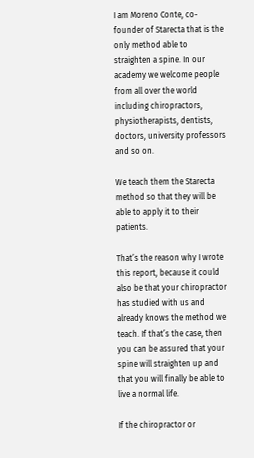I am Moreno Conte, co-founder of Starecta that is the only method able to straighten a spine. In our academy we welcome people from all over the world including chiropractors, physiotherapists, dentists, doctors, university professors and so on.

We teach them the Starecta method so that they will be able to apply it to their patients.

That’s the reason why I wrote this report, because it could also be that your chiropractor has studied with us and already knows the method we teach. If that’s the case, then you can be assured that your spine will straighten up and that you will finally be able to live a normal life.

If the chiropractor or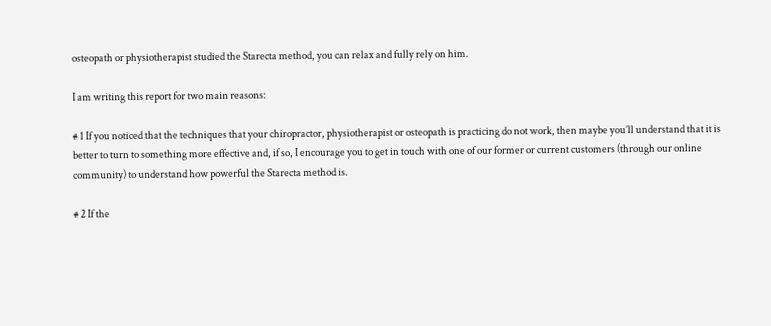osteopath or physiotherapist studied the Starecta method, you can relax and fully rely on him.

I am writing this report for two main reasons:

# 1 If you noticed that the techniques that your chiropractor, physiotherapist or osteopath is practicing do not work, then maybe you’ll understand that it is better to turn to something more effective and, if so, I encourage you to get in touch with one of our former or current customers (through our online community) to understand how powerful the Starecta method is.

# 2 If the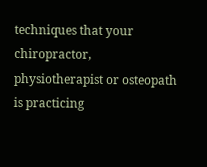techniques that your chiropractor, physiotherapist or osteopath is practicing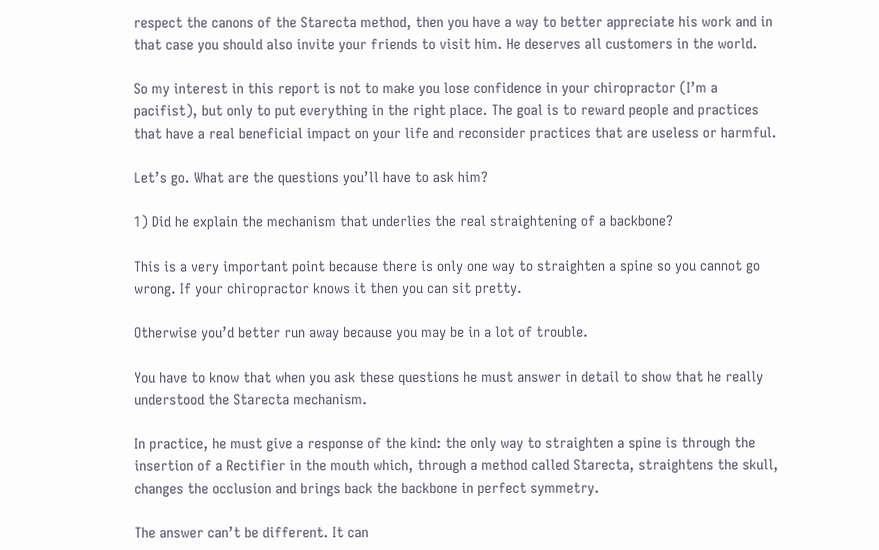respect the canons of the Starecta method, then you have a way to better appreciate his work and in that case you should also invite your friends to visit him. He deserves all customers in the world.

So my interest in this report is not to make you lose confidence in your chiropractor (I’m a pacifist), but only to put everything in the right place. The goal is to reward people and practices that have a real beneficial impact on your life and reconsider practices that are useless or harmful.

Let’s go. What are the questions you’ll have to ask him?

1) Did he explain the mechanism that underlies the real straightening of a backbone?

This is a very important point because there is only one way to straighten a spine so you cannot go wrong. If your chiropractor knows it then you can sit pretty.

Otherwise you’d better run away because you may be in a lot of trouble.

You have to know that when you ask these questions he must answer in detail to show that he really understood the Starecta mechanism.

In practice, he must give a response of the kind: the only way to straighten a spine is through the insertion of a Rectifier in the mouth which, through a method called Starecta, straightens the skull, changes the occlusion and brings back the backbone in perfect symmetry.

The answer can’t be different. It can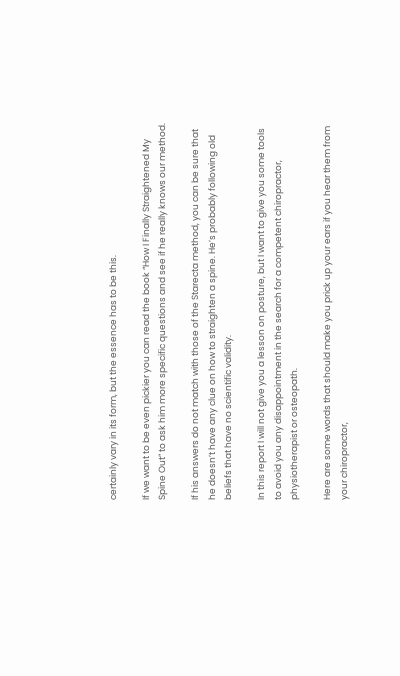certainly vary in its form, but the essence has to be this.

If we want to be even pickier you can read the book “How I Finally Straightened My Spine Out” to ask him more specific questions and see if he really knows our method.

If his answers do not match with those of the Starecta method, you can be sure that he doesn’t have any clue on how to straighten a spine. He’s probably following old beliefs that have no scientific validity.

In this report I will not give you a lesson on posture, but I want to give you some tools to avoid you any disappointment in the search for a competent chiropractor, physiotherapist or osteopath.

Here are some words that should make you prick up your ears if you hear them from your chiropractor,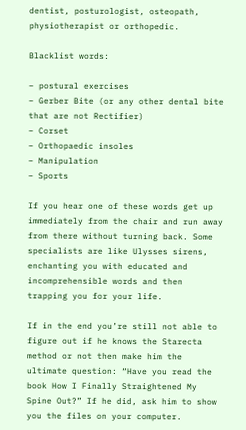dentist, posturologist, osteopath, physiotherapist or orthopedic.

Blacklist words:

– postural exercises
– Gerber Bite (or any other dental bite that are not Rectifier)
– Corset
– Orthopaedic insoles
– Manipulation
– Sports

If you hear one of these words get up immediately from the chair and run away from there without turning back. Some specialists are like Ulysses sirens, enchanting you with educated and incomprehensible words and then trapping you for your life.

If in the end you’re still not able to figure out if he knows the Starecta method or not then make him the ultimate question: “Have you read the book How I Finally Straightened My Spine Out?” If he did, ask him to show you the files on your computer.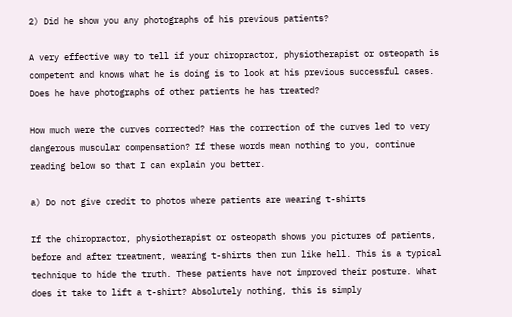2) Did he show you any photographs of his previous patients?

A very effective way to tell if your chiropractor, physiotherapist or osteopath is competent and knows what he is doing is to look at his previous successful cases. Does he have photographs of other patients he has treated?

How much were the curves corrected? Has the correction of the curves led to very dangerous muscular compensation? If these words mean nothing to you, continue reading below so that I can explain you better.

a) Do not give credit to photos where patients are wearing t-shirts

If the chiropractor, physiotherapist or osteopath shows you pictures of patients, before and after treatment, wearing t-shirts then run like hell. This is a typical technique to hide the truth. These patients have not improved their posture. What does it take to lift a t-shirt? Absolutely nothing, this is simply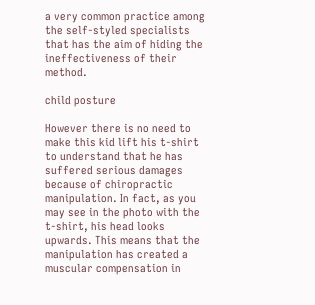a very common practice among the self-styled specialists that has the aim of hiding the ineffectiveness of their method.

child posture

However there is no need to make this kid lift his t-shirt to understand that he has suffered serious damages because of chiropractic manipulation. In fact, as you may see in the photo with the t-shirt, his head looks upwards. This means that the manipulation has created a muscular compensation in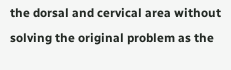the dorsal and cervical area without solving the original problem as the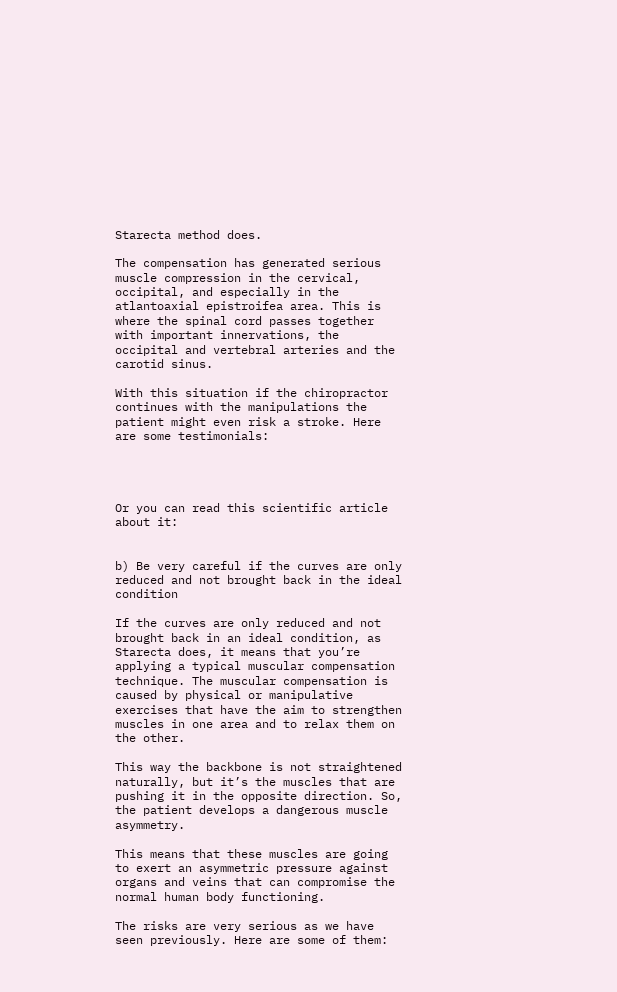Starecta method does.

The compensation has generated serious muscle compression in the cervical, occipital, and especially in the atlantoaxial epistroifea area. This is where the spinal cord passes together with important innervations, the occipital and vertebral arteries and the carotid sinus.

With this situation if the chiropractor continues with the manipulations the patient might even risk a stroke. Here are some testimonials:




Or you can read this scientific article about it:


b) Be very careful if the curves are only reduced and not brought back in the ideal condition

If the curves are only reduced and not brought back in an ideal condition, as Starecta does, it means that you’re applying a typical muscular compensation technique. The muscular compensation is caused by physical or manipulative exercises that have the aim to strengthen muscles in one area and to relax them on the other.

This way the backbone is not straightened naturally, but it’s the muscles that are pushing it in the opposite direction. So, the patient develops a dangerous muscle asymmetry.

This means that these muscles are going to exert an asymmetric pressure against organs and veins that can compromise the normal human body functioning.

The risks are very serious as we have seen previously. Here are some of them: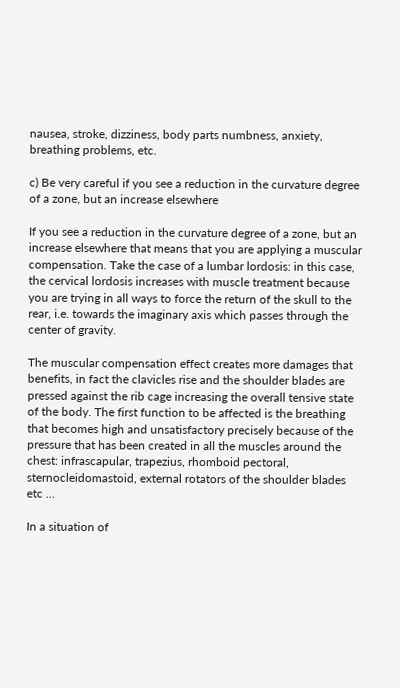nausea, stroke, dizziness, body parts numbness, anxiety, breathing problems, etc.

c) Be very careful if you see a reduction in the curvature degree of a zone, but an increase elsewhere

If you see a reduction in the curvature degree of a zone, but an increase elsewhere that means that you are applying a muscular compensation. Take the case of a lumbar lordosis: in this case, the cervical lordosis increases with muscle treatment because you are trying in all ways to force the return of the skull to the rear, i.e. towards the imaginary axis which passes through the center of gravity.

The muscular compensation effect creates more damages that benefits, in fact the clavicles rise and the shoulder blades are pressed against the rib cage increasing the overall tensive state of the body. The first function to be affected is the breathing that becomes high and unsatisfactory precisely because of the pressure that has been created in all the muscles around the chest: infrascapular, trapezius, rhomboid pectoral, sternocleidomastoid, external rotators of the shoulder blades etc …

In a situation of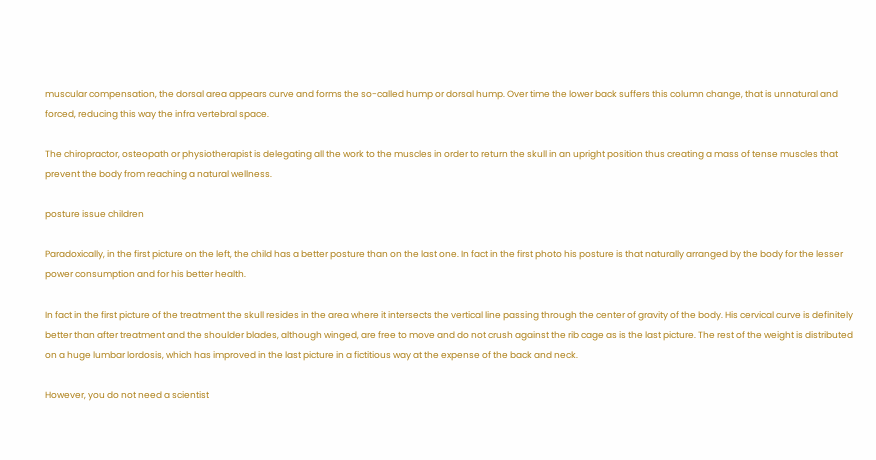muscular compensation, the dorsal area appears curve and forms the so-called hump or dorsal hump. Over time the lower back suffers this column change, that is unnatural and forced, reducing this way the infra vertebral space.

The chiropractor, osteopath or physiotherapist is delegating all the work to the muscles in order to return the skull in an upright position thus creating a mass of tense muscles that prevent the body from reaching a natural wellness.

posture issue children

Paradoxically, in the first picture on the left, the child has a better posture than on the last one. In fact in the first photo his posture is that naturally arranged by the body for the lesser power consumption and for his better health.

In fact in the first picture of the treatment the skull resides in the area where it intersects the vertical line passing through the center of gravity of the body. His cervical curve is definitely better than after treatment and the shoulder blades, although winged, are free to move and do not crush against the rib cage as is the last picture. The rest of the weight is distributed on a huge lumbar lordosis, which has improved in the last picture in a fictitious way at the expense of the back and neck.

However, you do not need a scientist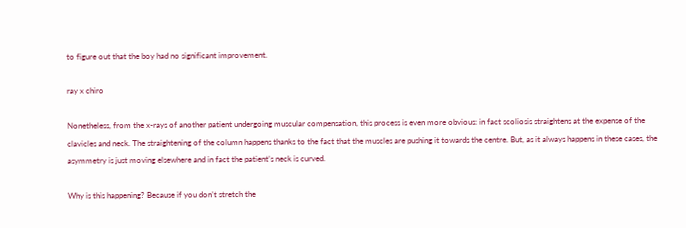to figure out that the boy had no significant improvement.

ray x chiro

Nonetheless, from the x-rays of another patient undergoing muscular compensation, this process is even more obvious: in fact scoliosis straightens at the expense of the clavicles and neck. The straightening of the column happens thanks to the fact that the muscles are pushing it towards the centre. But, as it always happens in these cases, the asymmetry is just moving elsewhere and in fact the patient’s neck is curved.

Why is this happening? Because if you don’t stretch the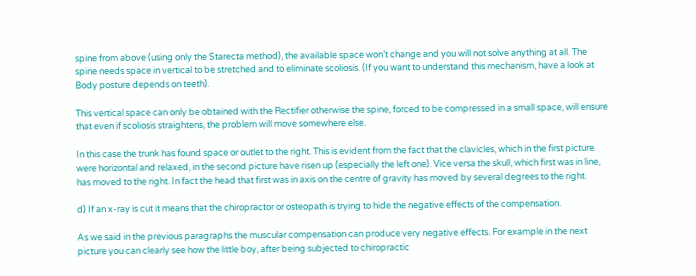spine from above (using only the Starecta method), the available space won’t change and you will not solve anything at all. The spine needs space in vertical to be stretched and to eliminate scoliosis. (If you want to understand this mechanism, have a look at Body posture depends on teeth).

This vertical space can only be obtained with the Rectifier otherwise the spine, forced to be compressed in a small space, will ensure that even if scoliosis straightens, the problem will move somewhere else.

In this case the trunk has found space or outlet to the right. This is evident from the fact that the clavicles, which in the first picture were horizontal and relaxed, in the second picture have risen up (especially the left one). Vice versa the skull, which first was in line, has moved to the right. In fact the head that first was in axis on the centre of gravity has moved by several degrees to the right.

d) If an x-ray is cut it means that the chiropractor or osteopath is trying to hide the negative effects of the compensation.

As we said in the previous paragraphs the muscular compensation can produce very negative effects. For example in the next picture you can clearly see how the little boy, after being subjected to chiropractic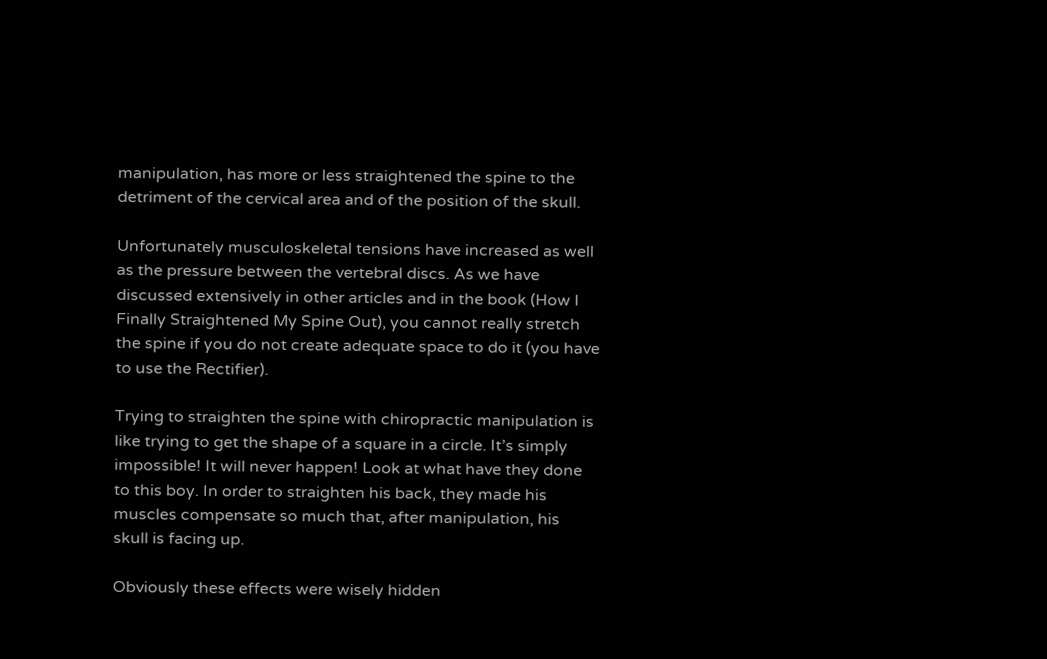manipulation, has more or less straightened the spine to the detriment of the cervical area and of the position of the skull.

Unfortunately musculoskeletal tensions have increased as well as the pressure between the vertebral discs. As we have discussed extensively in other articles and in the book (How I Finally Straightened My Spine Out), you cannot really stretch the spine if you do not create adequate space to do it (you have to use the Rectifier).

Trying to straighten the spine with chiropractic manipulation is like trying to get the shape of a square in a circle. It’s simply impossible! It will never happen! Look at what have they done to this boy. In order to straighten his back, they made his muscles compensate so much that, after manipulation, his skull is facing up.

Obviously these effects were wisely hidden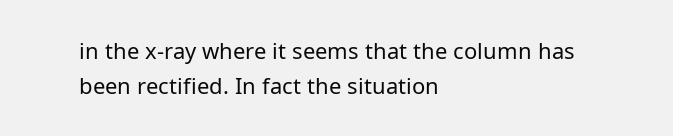in the x-ray where it seems that the column has been rectified. In fact the situation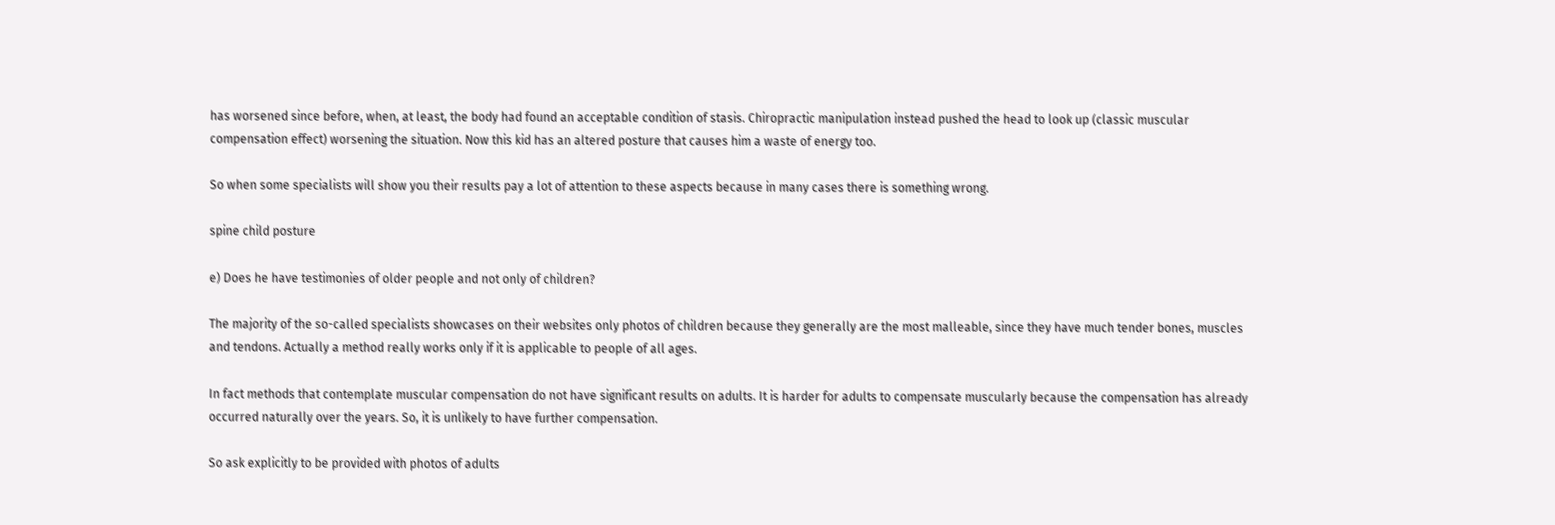has worsened since before, when, at least, the body had found an acceptable condition of stasis. Chiropractic manipulation instead pushed the head to look up (classic muscular compensation effect) worsening the situation. Now this kid has an altered posture that causes him a waste of energy too.

So when some specialists will show you their results pay a lot of attention to these aspects because in many cases there is something wrong.

spine child posture

e) Does he have testimonies of older people and not only of children?

The majority of the so-called specialists showcases on their websites only photos of children because they generally are the most malleable, since they have much tender bones, muscles and tendons. Actually a method really works only if it is applicable to people of all ages.

In fact methods that contemplate muscular compensation do not have significant results on adults. It is harder for adults to compensate muscularly because the compensation has already occurred naturally over the years. So, it is unlikely to have further compensation.

So ask explicitly to be provided with photos of adults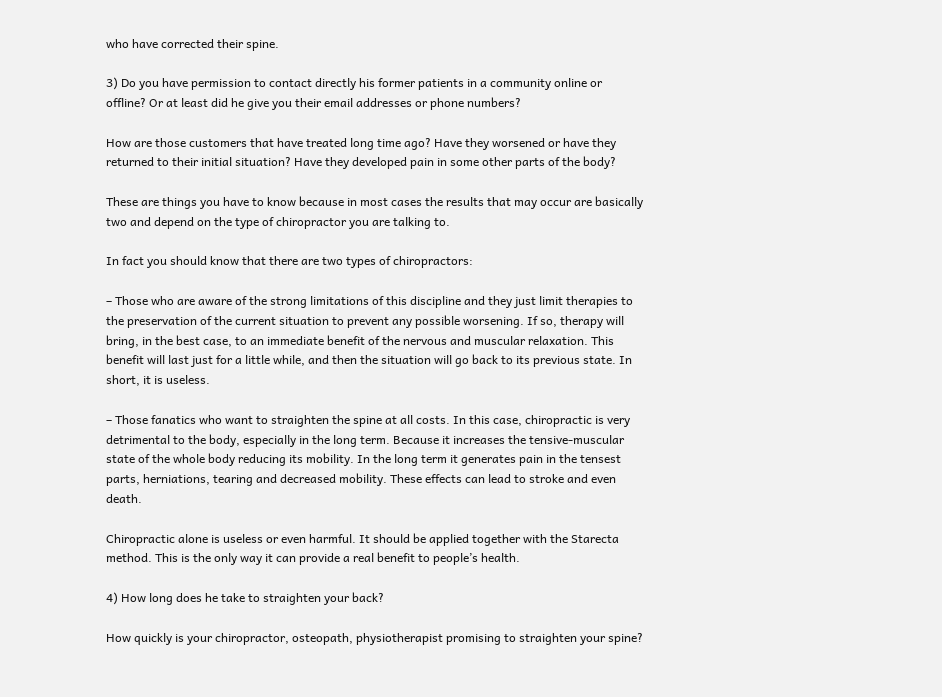who have corrected their spine.

3) Do you have permission to contact directly his former patients in a community online or offline? Or at least did he give you their email addresses or phone numbers?

How are those customers that have treated long time ago? Have they worsened or have they returned to their initial situation? Have they developed pain in some other parts of the body?

These are things you have to know because in most cases the results that may occur are basically two and depend on the type of chiropractor you are talking to.

In fact you should know that there are two types of chiropractors:

– Those who are aware of the strong limitations of this discipline and they just limit therapies to the preservation of the current situation to prevent any possible worsening. If so, therapy will bring, in the best case, to an immediate benefit of the nervous and muscular relaxation. This benefit will last just for a little while, and then the situation will go back to its previous state. In short, it is useless.

– Those fanatics who want to straighten the spine at all costs. In this case, chiropractic is very detrimental to the body, especially in the long term. Because it increases the tensive-muscular state of the whole body reducing its mobility. In the long term it generates pain in the tensest parts, herniations, tearing and decreased mobility. These effects can lead to stroke and even death.

Chiropractic alone is useless or even harmful. It should be applied together with the Starecta method. This is the only way it can provide a real benefit to people’s health.

4) How long does he take to straighten your back?

How quickly is your chiropractor, osteopath, physiotherapist promising to straighten your spine?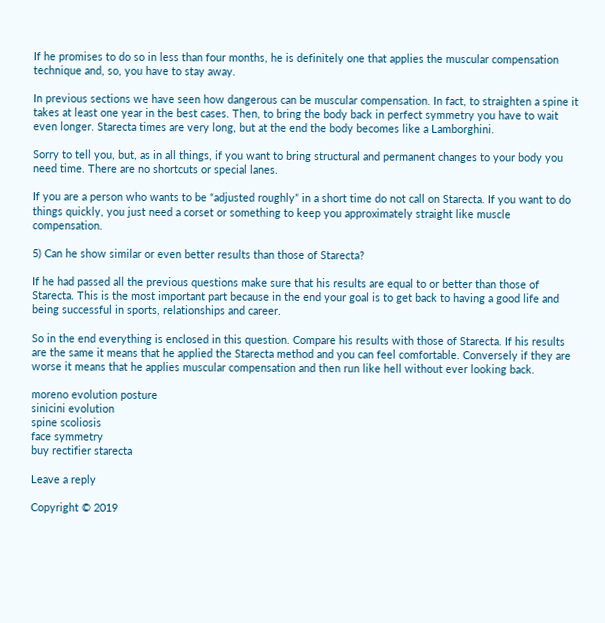If he promises to do so in less than four months, he is definitely one that applies the muscular compensation technique and, so, you have to stay away.

In previous sections we have seen how dangerous can be muscular compensation. In fact, to straighten a spine it takes at least one year in the best cases. Then, to bring the body back in perfect symmetry you have to wait even longer. Starecta times are very long, but at the end the body becomes like a Lamborghini.

Sorry to tell you, but, as in all things, if you want to bring structural and permanent changes to your body you need time. There are no shortcuts or special lanes.

If you are a person who wants to be “adjusted roughly” in a short time do not call on Starecta. If you want to do things quickly, you just need a corset or something to keep you approximately straight like muscle compensation.

5) Can he show similar or even better results than those of Starecta?

If he had passed all the previous questions make sure that his results are equal to or better than those of Starecta. This is the most important part because in the end your goal is to get back to having a good life and being successful in sports, relationships and career.

So in the end everything is enclosed in this question. Compare his results with those of Starecta. If his results are the same it means that he applied the Starecta method and you can feel comfortable. Conversely if they are worse it means that he applies muscular compensation and then run like hell without ever looking back.

moreno evolution posture
sinicini evolution
spine scoliosis
face symmetry
buy rectifier starecta

Leave a reply

Copyright © 2019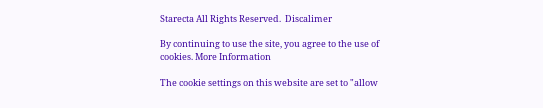Starecta All Rights Reserved.  Discalimer

By continuing to use the site, you agree to the use of cookies. More Information

The cookie settings on this website are set to "allow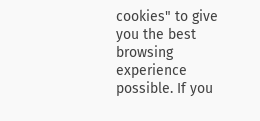cookies" to give you the best browsing experience possible. If you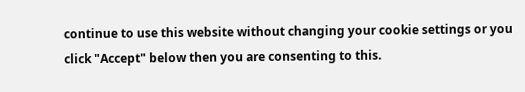continue to use this website without changing your cookie settings or you click "Accept" below then you are consenting to this.